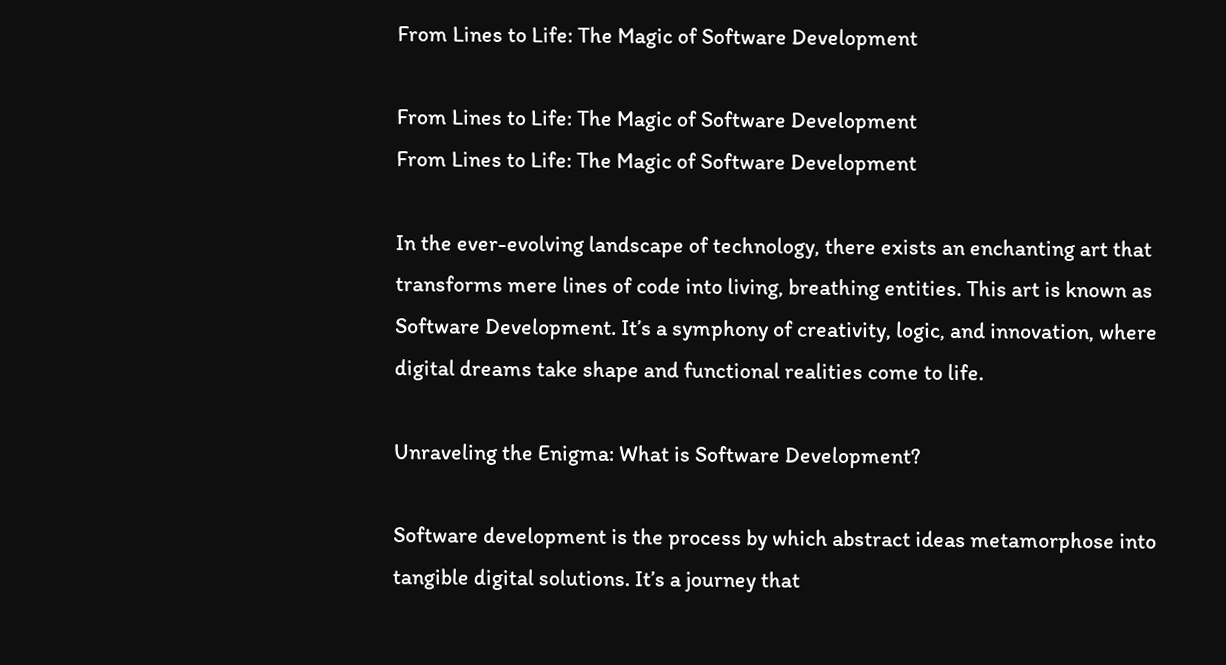From Lines to Life: The Magic of Software Development

From Lines to Life: The Magic of Software Development
From Lines to Life: The Magic of Software Development

In the ever-evolving landscape of technology, there exists an enchanting art that transforms mere lines of code into living, breathing entities. This art is known as Software Development. It’s a symphony of creativity, logic, and innovation, where digital dreams take shape and functional realities come to life.

Unraveling the Enigma: What is Software Development?

Software development is the process by which abstract ideas metamorphose into tangible digital solutions. It’s a journey that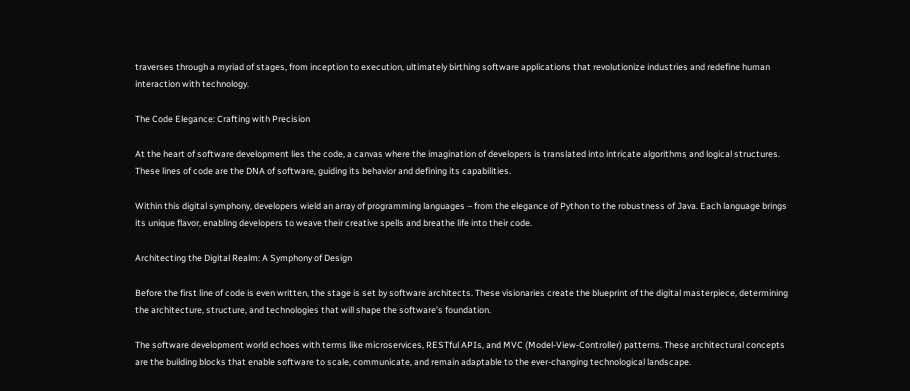traverses through a myriad of stages, from inception to execution, ultimately birthing software applications that revolutionize industries and redefine human interaction with technology.

The Code Elegance: Crafting with Precision

At the heart of software development lies the code, a canvas where the imagination of developers is translated into intricate algorithms and logical structures. These lines of code are the DNA of software, guiding its behavior and defining its capabilities.

Within this digital symphony, developers wield an array of programming languages – from the elegance of Python to the robustness of Java. Each language brings its unique flavor, enabling developers to weave their creative spells and breathe life into their code.

Architecting the Digital Realm: A Symphony of Design

Before the first line of code is even written, the stage is set by software architects. These visionaries create the blueprint of the digital masterpiece, determining the architecture, structure, and technologies that will shape the software’s foundation.

The software development world echoes with terms like microservices, RESTful APIs, and MVC (Model-View-Controller) patterns. These architectural concepts are the building blocks that enable software to scale, communicate, and remain adaptable to the ever-changing technological landscape.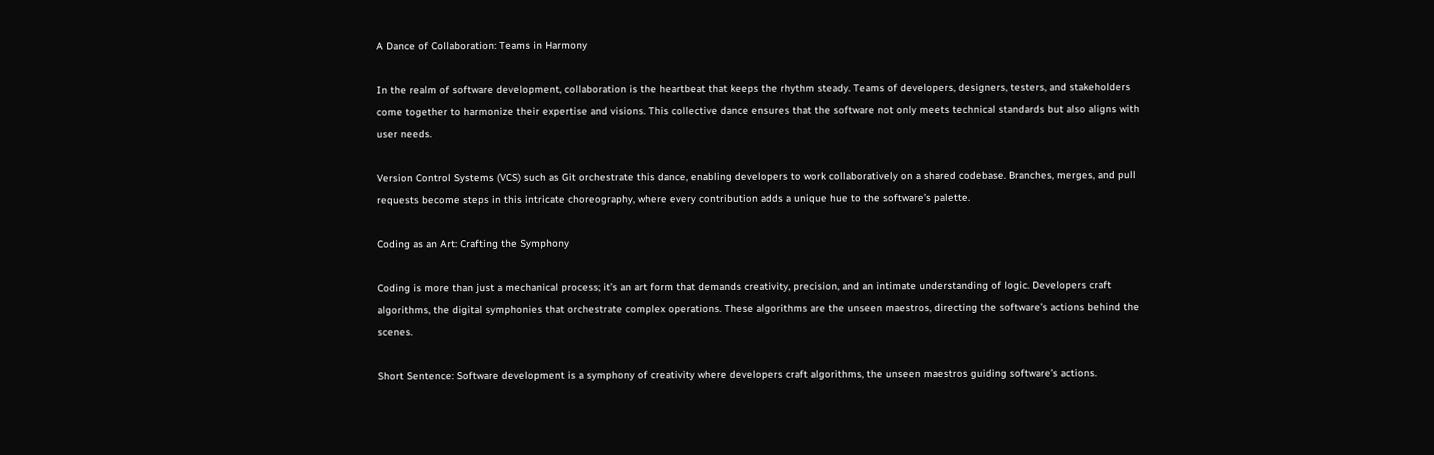A Dance of Collaboration: Teams in Harmony

In the realm of software development, collaboration is the heartbeat that keeps the rhythm steady. Teams of developers, designers, testers, and stakeholders come together to harmonize their expertise and visions. This collective dance ensures that the software not only meets technical standards but also aligns with user needs.

Version Control Systems (VCS) such as Git orchestrate this dance, enabling developers to work collaboratively on a shared codebase. Branches, merges, and pull requests become steps in this intricate choreography, where every contribution adds a unique hue to the software’s palette.

Coding as an Art: Crafting the Symphony

Coding is more than just a mechanical process; it’s an art form that demands creativity, precision, and an intimate understanding of logic. Developers craft algorithms, the digital symphonies that orchestrate complex operations. These algorithms are the unseen maestros, directing the software’s actions behind the scenes.

Short Sentence: Software development is a symphony of creativity where developers craft algorithms, the unseen maestros guiding software’s actions.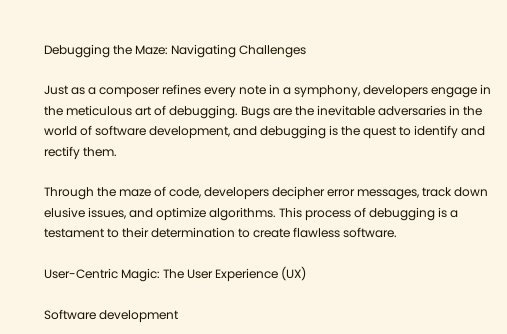Debugging the Maze: Navigating Challenges

Just as a composer refines every note in a symphony, developers engage in the meticulous art of debugging. Bugs are the inevitable adversaries in the world of software development, and debugging is the quest to identify and rectify them.

Through the maze of code, developers decipher error messages, track down elusive issues, and optimize algorithms. This process of debugging is a testament to their determination to create flawless software.

User-Centric Magic: The User Experience (UX)

Software development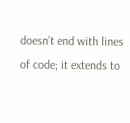doesn’t end with lines of code; it extends to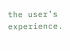the user’s experience.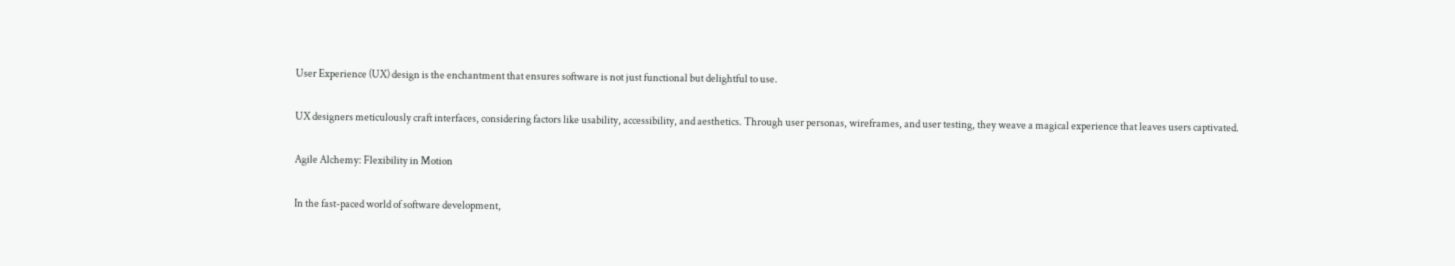User Experience (UX) design is the enchantment that ensures software is not just functional but delightful to use.

UX designers meticulously craft interfaces, considering factors like usability, accessibility, and aesthetics. Through user personas, wireframes, and user testing, they weave a magical experience that leaves users captivated.

Agile Alchemy: Flexibility in Motion

In the fast-paced world of software development,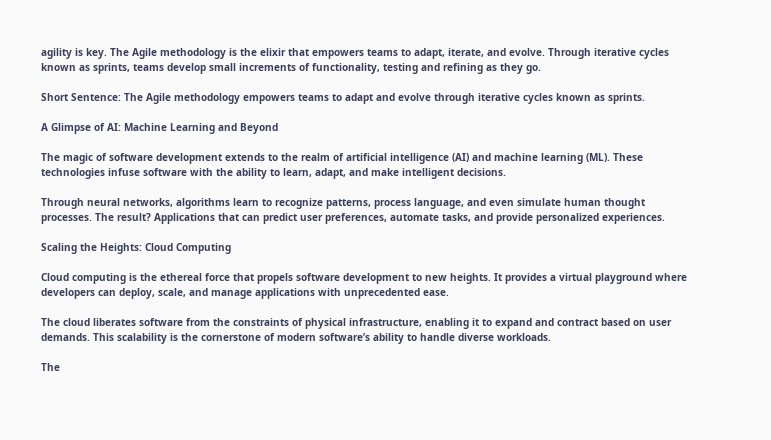agility is key. The Agile methodology is the elixir that empowers teams to adapt, iterate, and evolve. Through iterative cycles known as sprints, teams develop small increments of functionality, testing and refining as they go.

Short Sentence: The Agile methodology empowers teams to adapt and evolve through iterative cycles known as sprints.

A Glimpse of AI: Machine Learning and Beyond

The magic of software development extends to the realm of artificial intelligence (AI) and machine learning (ML). These technologies infuse software with the ability to learn, adapt, and make intelligent decisions.

Through neural networks, algorithms learn to recognize patterns, process language, and even simulate human thought processes. The result? Applications that can predict user preferences, automate tasks, and provide personalized experiences.

Scaling the Heights: Cloud Computing

Cloud computing is the ethereal force that propels software development to new heights. It provides a virtual playground where developers can deploy, scale, and manage applications with unprecedented ease.

The cloud liberates software from the constraints of physical infrastructure, enabling it to expand and contract based on user demands. This scalability is the cornerstone of modern software’s ability to handle diverse workloads.

The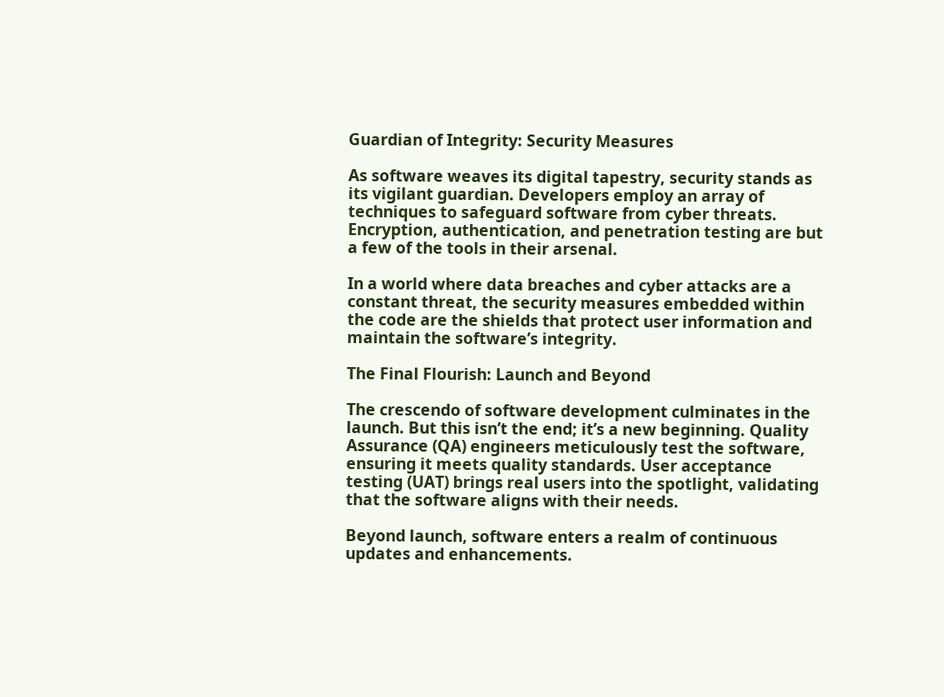Guardian of Integrity: Security Measures

As software weaves its digital tapestry, security stands as its vigilant guardian. Developers employ an array of techniques to safeguard software from cyber threats. Encryption, authentication, and penetration testing are but a few of the tools in their arsenal.

In a world where data breaches and cyber attacks are a constant threat, the security measures embedded within the code are the shields that protect user information and maintain the software’s integrity.

The Final Flourish: Launch and Beyond

The crescendo of software development culminates in the launch. But this isn’t the end; it’s a new beginning. Quality Assurance (QA) engineers meticulously test the software, ensuring it meets quality standards. User acceptance testing (UAT) brings real users into the spotlight, validating that the software aligns with their needs.

Beyond launch, software enters a realm of continuous updates and enhancements.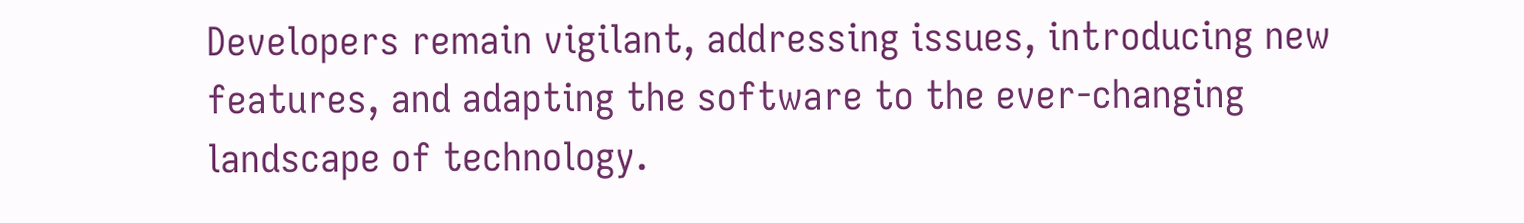Developers remain vigilant, addressing issues, introducing new features, and adapting the software to the ever-changing landscape of technology.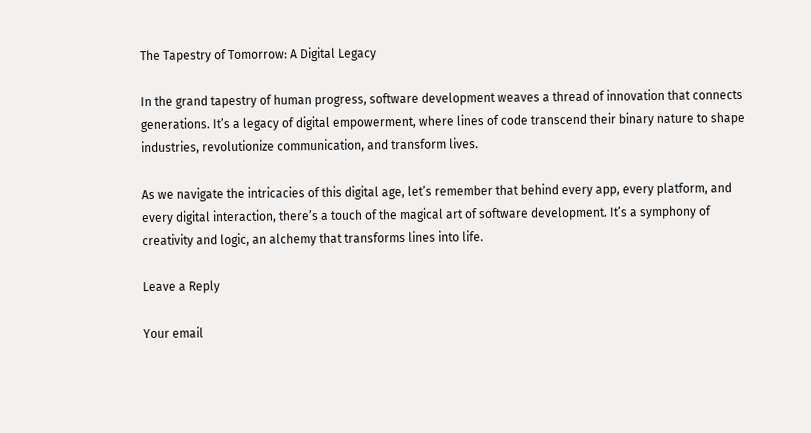The Tapestry of Tomorrow: A Digital Legacy

In the grand tapestry of human progress, software development weaves a thread of innovation that connects generations. It’s a legacy of digital empowerment, where lines of code transcend their binary nature to shape industries, revolutionize communication, and transform lives.

As we navigate the intricacies of this digital age, let’s remember that behind every app, every platform, and every digital interaction, there’s a touch of the magical art of software development. It’s a symphony of creativity and logic, an alchemy that transforms lines into life.

Leave a Reply

Your email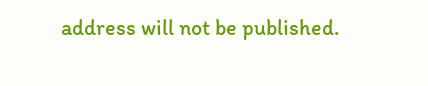address will not be published.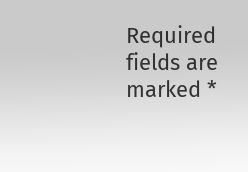Required fields are marked *